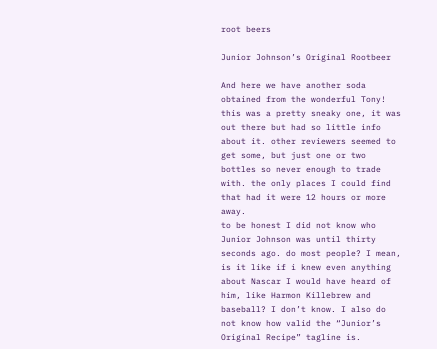root beers

Junior Johnson’s Original Rootbeer

And here we have another soda obtained from the wonderful Tony! this was a pretty sneaky one, it was out there but had so little info about it. other reviewers seemed to get some, but just one or two bottles so never enough to trade with. the only places I could find that had it were 12 hours or more away.
to be honest I did not know who Junior Johnson was until thirty seconds ago. do most people? I mean, is it like if i knew even anything about Nascar I would have heard of him, like Harmon Killebrew and baseball? I don’t know. I also do not know how valid the “Junior’s Original Recipe” tagline is.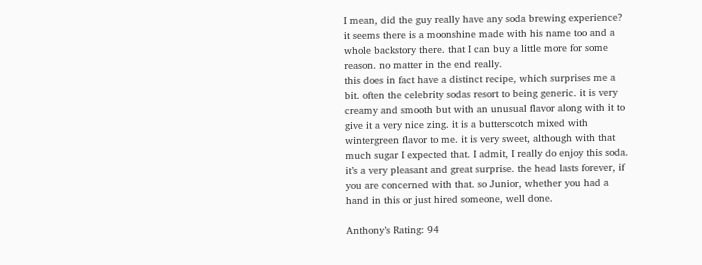I mean, did the guy really have any soda brewing experience? it seems there is a moonshine made with his name too and a whole backstory there. that I can buy a little more for some reason. no matter in the end really.
this does in fact have a distinct recipe, which surprises me a bit. often the celebrity sodas resort to being generic. it is very creamy and smooth but with an unusual flavor along with it to give it a very nice zing. it is a butterscotch mixed with wintergreen flavor to me. it is very sweet, although with that much sugar I expected that. I admit, I really do enjoy this soda. it’s a very pleasant and great surprise. the head lasts forever, if you are concerned with that. so Junior, whether you had a hand in this or just hired someone, well done.

Anthony’s Rating: 94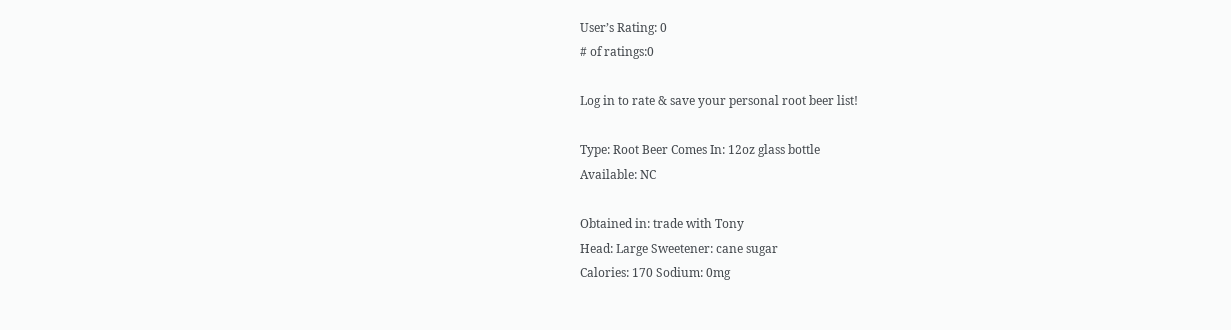User’s Rating: 0
# of ratings:0

Log in to rate & save your personal root beer list!

Type: Root Beer Comes In: 12oz glass bottle
Available: NC

Obtained in: trade with Tony
Head: Large Sweetener: cane sugar
Calories: 170 Sodium: 0mg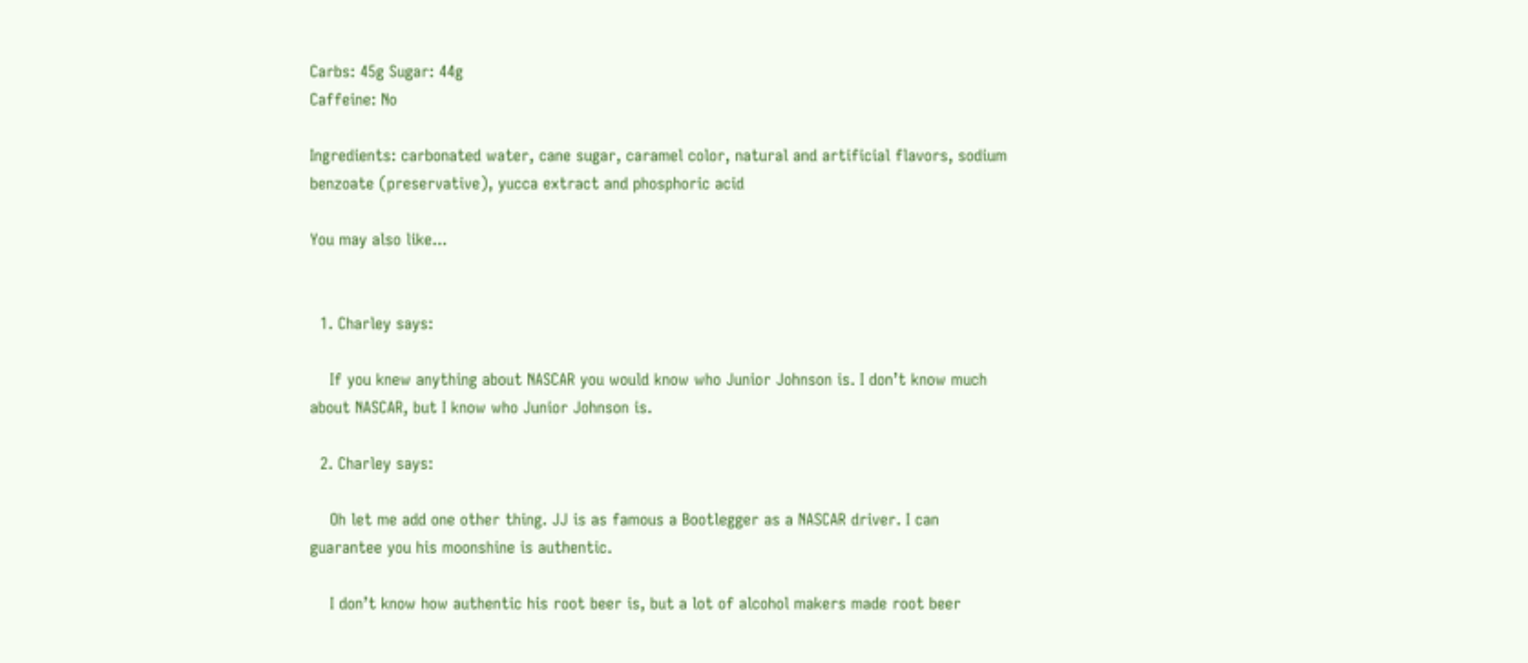Carbs: 45g Sugar: 44g
Caffeine: No

Ingredients: carbonated water, cane sugar, caramel color, natural and artificial flavors, sodium benzoate (preservative), yucca extract and phosphoric acid

You may also like...


  1. Charley says:

    If you knew anything about NASCAR you would know who Junior Johnson is. I don’t know much about NASCAR, but I know who Junior Johnson is.

  2. Charley says:

    Oh let me add one other thing. JJ is as famous a Bootlegger as a NASCAR driver. I can guarantee you his moonshine is authentic.

    I don’t know how authentic his root beer is, but a lot of alcohol makers made root beer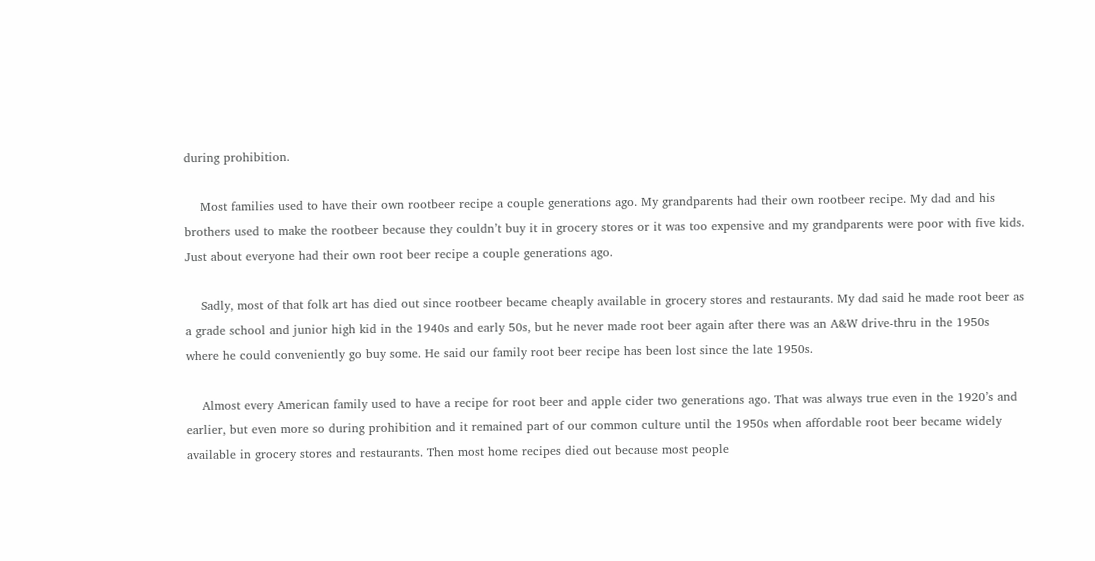during prohibition.

    Most families used to have their own rootbeer recipe a couple generations ago. My grandparents had their own rootbeer recipe. My dad and his brothers used to make the rootbeer because they couldn’t buy it in grocery stores or it was too expensive and my grandparents were poor with five kids. Just about everyone had their own root beer recipe a couple generations ago.

    Sadly, most of that folk art has died out since rootbeer became cheaply available in grocery stores and restaurants. My dad said he made root beer as a grade school and junior high kid in the 1940s and early 50s, but he never made root beer again after there was an A&W drive-thru in the 1950s where he could conveniently go buy some. He said our family root beer recipe has been lost since the late 1950s.

    Almost every American family used to have a recipe for root beer and apple cider two generations ago. That was always true even in the 1920’s and earlier, but even more so during prohibition and it remained part of our common culture until the 1950s when affordable root beer became widely available in grocery stores and restaurants. Then most home recipes died out because most people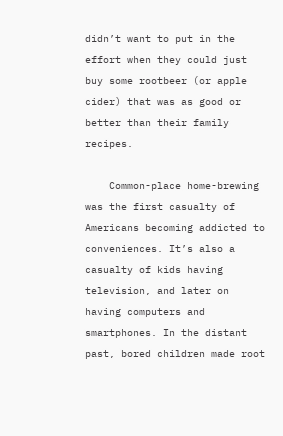didn’t want to put in the effort when they could just buy some rootbeer (or apple cider) that was as good or better than their family recipes.

    Common-place home-brewing was the first casualty of Americans becoming addicted to conveniences. It’s also a casualty of kids having television, and later on having computers and smartphones. In the distant past, bored children made root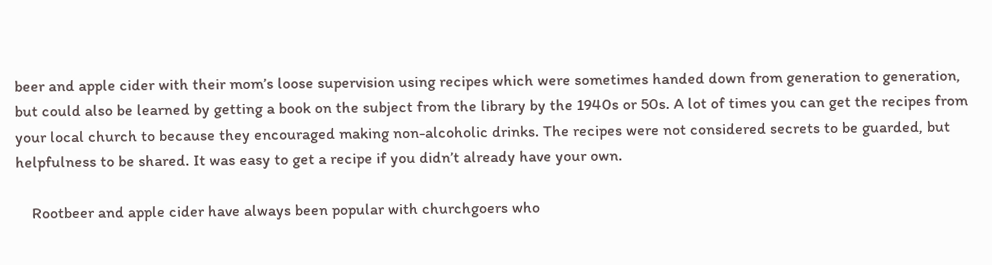beer and apple cider with their mom’s loose supervision using recipes which were sometimes handed down from generation to generation, but could also be learned by getting a book on the subject from the library by the 1940s or 50s. A lot of times you can get the recipes from your local church to because they encouraged making non-alcoholic drinks. The recipes were not considered secrets to be guarded, but helpfulness to be shared. It was easy to get a recipe if you didn’t already have your own.

    Rootbeer and apple cider have always been popular with churchgoers who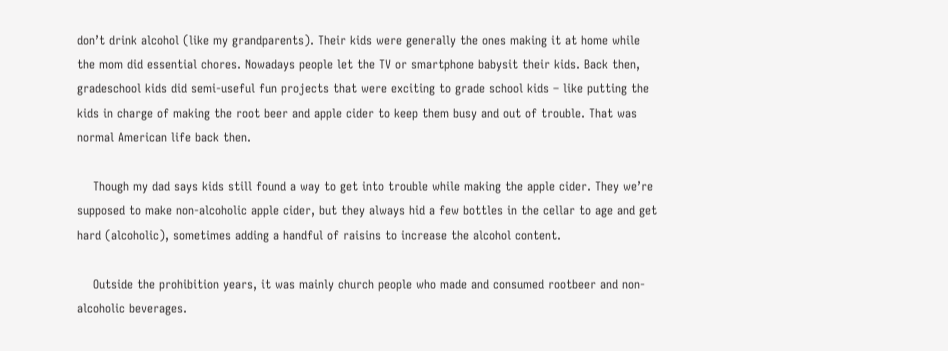don’t drink alcohol (like my grandparents). Their kids were generally the ones making it at home while the mom did essential chores. Nowadays people let the TV or smartphone babysit their kids. Back then, gradeschool kids did semi-useful fun projects that were exciting to grade school kids – like putting the kids in charge of making the root beer and apple cider to keep them busy and out of trouble. That was normal American life back then.

    Though my dad says kids still found a way to get into trouble while making the apple cider. They we’re supposed to make non-alcoholic apple cider, but they always hid a few bottles in the cellar to age and get hard (alcoholic), sometimes adding a handful of raisins to increase the alcohol content.

    Outside the prohibition years, it was mainly church people who made and consumed rootbeer and non-alcoholic beverages.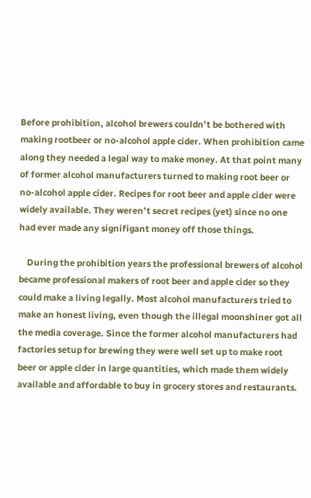Before prohibition, alcohol brewers couldn’t be bothered with making rootbeer or no-alcohol apple cider. When prohibition came along they needed a legal way to make money. At that point many of former alcohol manufacturers turned to making root beer or no-alcohol apple cider. Recipes for root beer and apple cider were widely available. They weren’t secret recipes (yet) since no one had ever made any signifigant money off those things.

    During the prohibition years the professional brewers of alcohol became professional makers of root beer and apple cider so they could make a living legally. Most alcohol manufacturers tried to make an honest living, even though the illegal moonshiner got all the media coverage. Since the former alcohol manufacturers had factories setup for brewing they were well set up to make root beer or apple cider in large quantities, which made them widely available and affordable to buy in grocery stores and restaurants.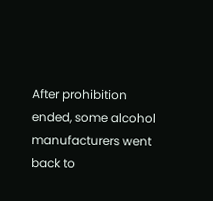After prohibition ended, some alcohol manufacturers went back to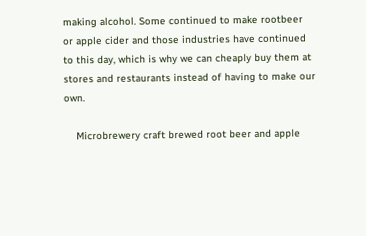making alcohol. Some continued to make rootbeer or apple cider and those industries have continued to this day, which is why we can cheaply buy them at stores and restaurants instead of having to make our own.

    Microbrewery craft brewed root beer and apple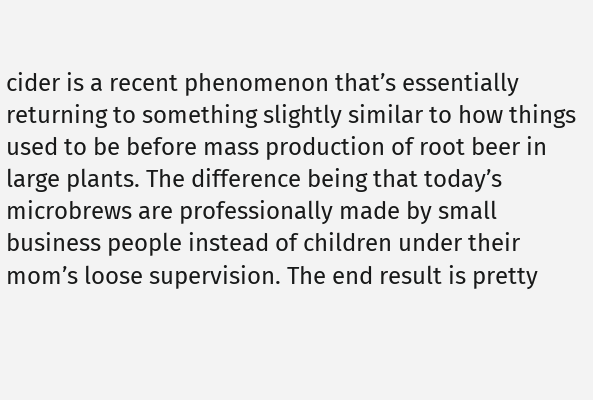cider is a recent phenomenon that’s essentially returning to something slightly similar to how things used to be before mass production of root beer in large plants. The difference being that today’s microbrews are professionally made by small business people instead of children under their mom’s loose supervision. The end result is pretty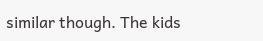similar though. The kids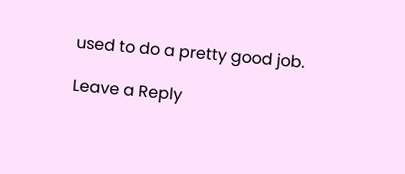used to do a pretty good job.

Leave a Reply